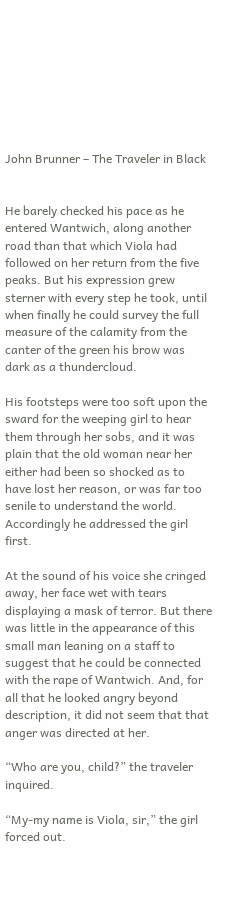John Brunner – The Traveler in Black


He barely checked his pace as he entered Wantwich, along another road than that which Viola had followed on her return from the five peaks. But his expression grew sterner with every step he took, until when finally he could survey the full measure of the calamity from the canter of the green his brow was dark as a thundercloud.

His footsteps were too soft upon the sward for the weeping girl to hear them through her sobs, and it was plain that the old woman near her either had been so shocked as to have lost her reason, or was far too senile to understand the world. Accordingly he addressed the girl first.

At the sound of his voice she cringed away, her face wet with tears displaying a mask of terror. But there was little in the appearance of this small man leaning on a staff to suggest that he could be connected with the rape of Wantwich. And, for all that he looked angry beyond description, it did not seem that that anger was directed at her.

“Who are you, child?” the traveler inquired.

“My-my name is Viola, sir,” the girl forced out.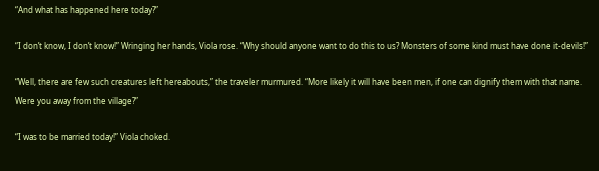“And what has happened here today?”

“I don’t know, I don’t know!” Wringing her hands, Viola rose. “Why should anyone want to do this to us? Monsters of some kind must have done it-devils!”

“Well, there are few such creatures left hereabouts,” the traveler murmured. “More likely it will have been men, if one can dignify them with that name. Were you away from the village?”

“I was to be married today!” Viola choked.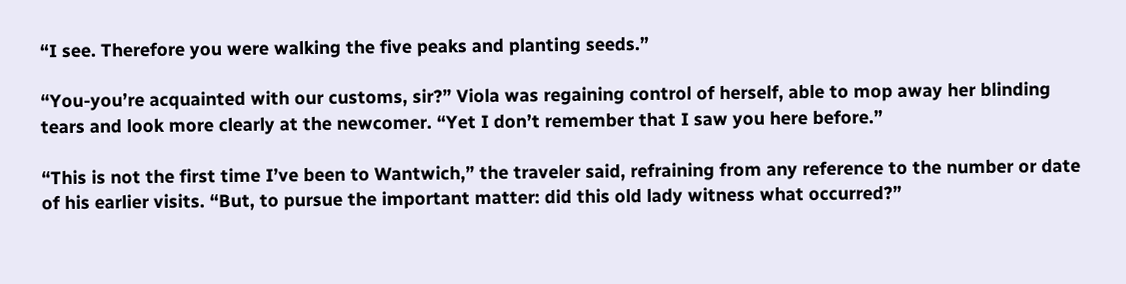“I see. Therefore you were walking the five peaks and planting seeds.”

“You-you’re acquainted with our customs, sir?” Viola was regaining control of herself, able to mop away her blinding tears and look more clearly at the newcomer. “Yet I don’t remember that I saw you here before.”

“This is not the first time I’ve been to Wantwich,” the traveler said, refraining from any reference to the number or date of his earlier visits. “But, to pursue the important matter: did this old lady witness what occurred?”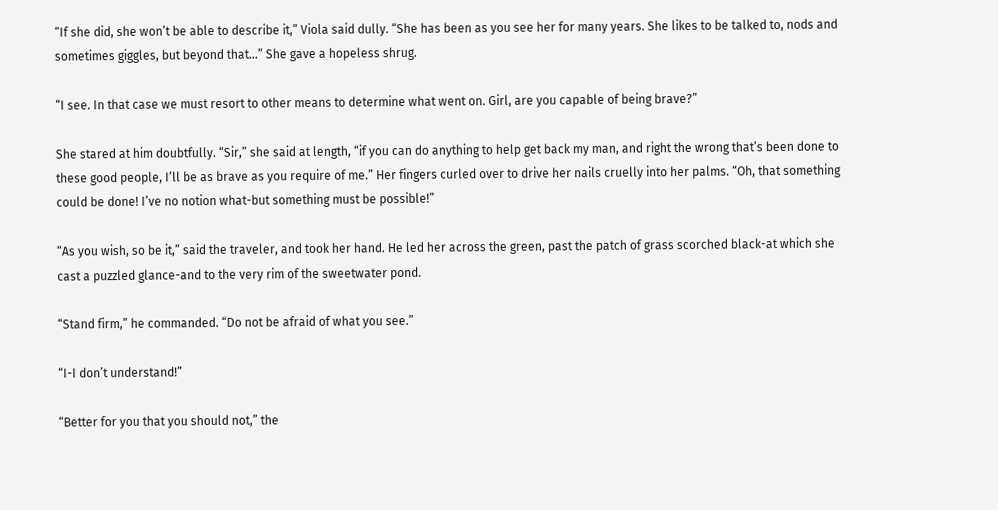“If she did, she won’t be able to describe it,” Viola said dully. “She has been as you see her for many years. She likes to be talked to, nods and sometimes giggles, but beyond that…” She gave a hopeless shrug.

“I see. In that case we must resort to other means to determine what went on. Girl, are you capable of being brave?”

She stared at him doubtfully. “Sir,” she said at length, “if you can do anything to help get back my man, and right the wrong that’s been done to these good people, I’ll be as brave as you require of me.” Her fingers curled over to drive her nails cruelly into her palms. “Oh, that something could be done! I’ve no notion what-but something must be possible!”

“As you wish, so be it,” said the traveler, and took her hand. He led her across the green, past the patch of grass scorched black-at which she cast a puzzled glance-and to the very rim of the sweetwater pond.

“Stand firm,” he commanded. “Do not be afraid of what you see.”

“I-I don’t understand!”

“Better for you that you should not,” the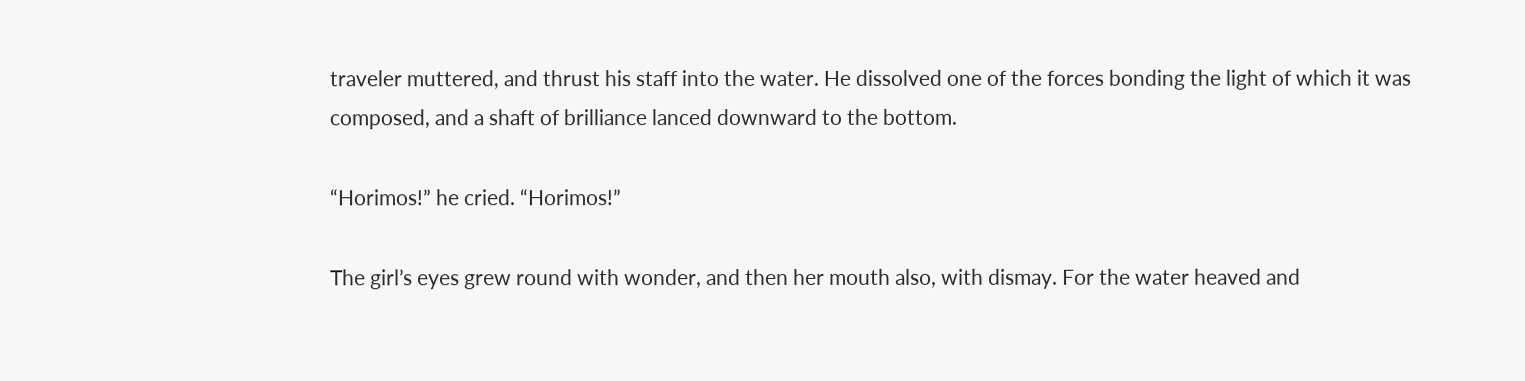traveler muttered, and thrust his staff into the water. He dissolved one of the forces bonding the light of which it was composed, and a shaft of brilliance lanced downward to the bottom.

“Horimos!” he cried. “Horimos!”

The girl’s eyes grew round with wonder, and then her mouth also, with dismay. For the water heaved and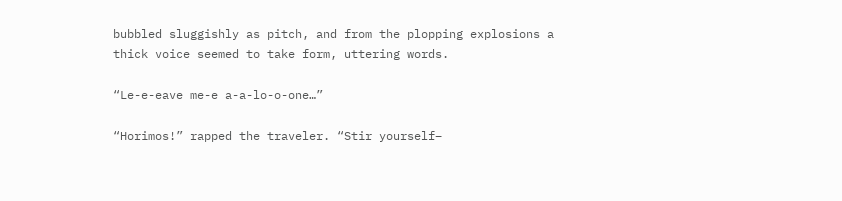bubbled sluggishly as pitch, and from the plopping explosions a thick voice seemed to take form, uttering words.

“Le-e-eave me-e a-a-lo-o-one…”

“Horimos!” rapped the traveler. “Stir yourself–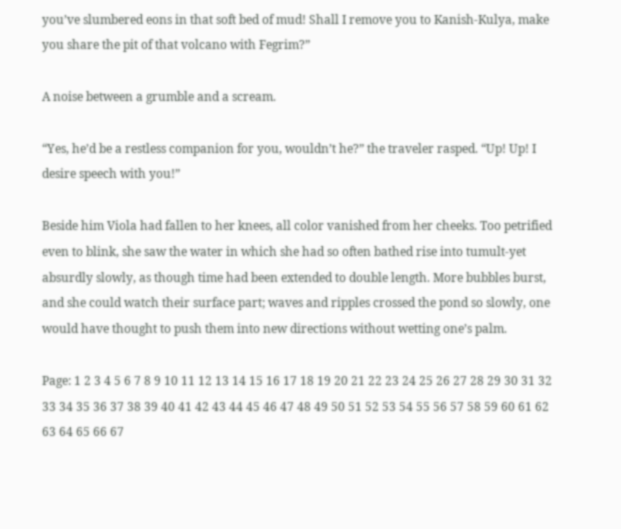you’ve slumbered eons in that soft bed of mud! Shall I remove you to Kanish-Kulya, make you share the pit of that volcano with Fegrim?”

A noise between a grumble and a scream.

“Yes, he’d be a restless companion for you, wouldn’t he?” the traveler rasped. “Up! Up! I desire speech with you!”

Beside him Viola had fallen to her knees, all color vanished from her cheeks. Too petrified even to blink, she saw the water in which she had so often bathed rise into tumult-yet absurdly slowly, as though time had been extended to double length. More bubbles burst, and she could watch their surface part; waves and ripples crossed the pond so slowly, one would have thought to push them into new directions without wetting one’s palm.

Page: 1 2 3 4 5 6 7 8 9 10 11 12 13 14 15 16 17 18 19 20 21 22 23 24 25 26 27 28 29 30 31 32 33 34 35 36 37 38 39 40 41 42 43 44 45 46 47 48 49 50 51 52 53 54 55 56 57 58 59 60 61 62 63 64 65 66 67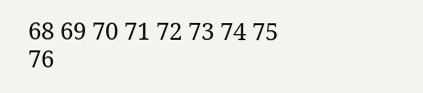68 69 70 71 72 73 74 75 76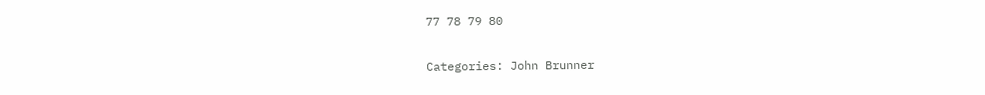77 78 79 80

Categories: John Brunner